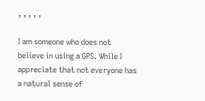, , , , ,

I am someone who does not believe in using a GPS. While I appreciate that not everyone has a natural sense of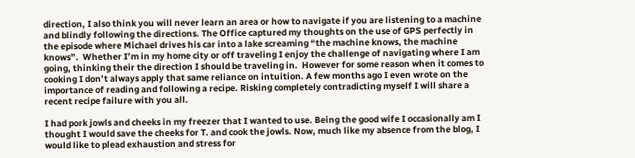direction, I also think you will never learn an area or how to navigate if you are listening to a machine and blindly following the directions. The Office captured my thoughts on the use of GPS perfectly in the episode where Michael drives his car into a lake screaming “the machine knows, the machine knows”.  Whether I’m in my home city or off traveling I enjoy the challenge of navigating where I am going, thinking their the direction I should be traveling in.  However for some reason when it comes to cooking I don’t always apply that same reliance on intuition. A few months ago I even wrote on the importance of reading and following a recipe. Risking completely contradicting myself I will share a recent recipe failure with you all.

I had pork jowls and cheeks in my freezer that I wanted to use. Being the good wife I occasionally am I thought I would save the cheeks for T. and cook the jowls. Now, much like my absence from the blog, I would like to plead exhaustion and stress for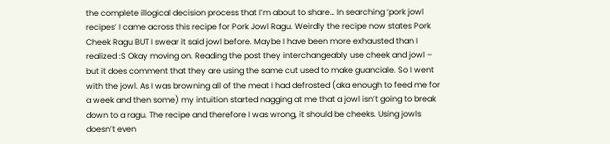the complete illogical decision process that I’m about to share… In searching ‘pork jowl recipes’ I came across this recipe for Pork Jowl Ragu. Weirdly the recipe now states Pork Cheek Ragu BUT I swear it said jowl before. Maybe I have been more exhausted than I realized :S Okay moving on. Reading the post they interchangeably use cheek and jowl – but it does comment that they are using the same cut used to make guanciale. So I went with the jowl. As I was browning all of the meat I had defrosted (aka enough to feed me for a week and then some) my intuition started nagging at me that a jowl isn’t going to break down to a ragu. The recipe and therefore I was wrong, it should be cheeks. Using jowls doesn’t even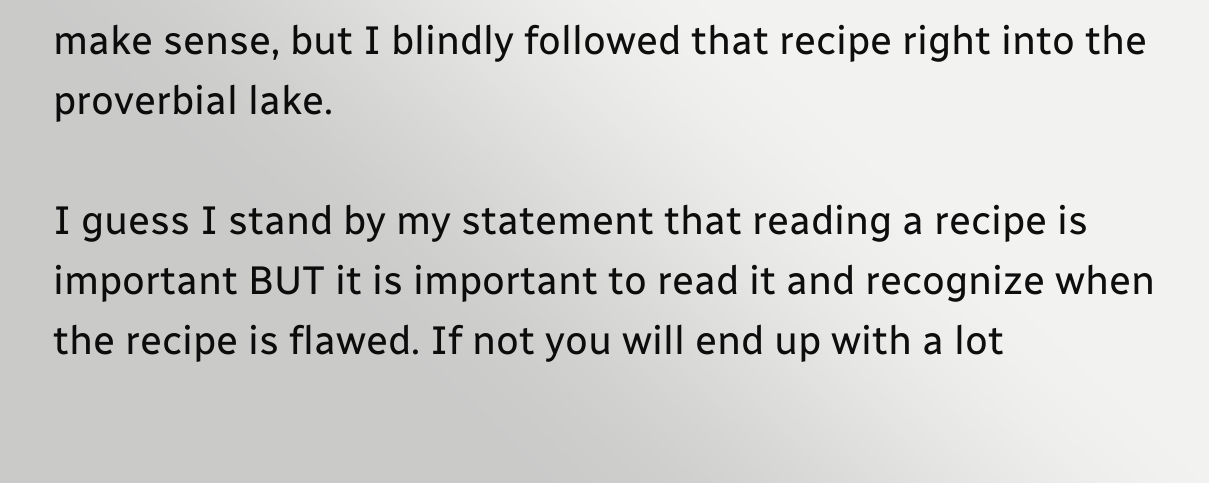make sense, but I blindly followed that recipe right into the proverbial lake.

I guess I stand by my statement that reading a recipe is important BUT it is important to read it and recognize when the recipe is flawed. If not you will end up with a lot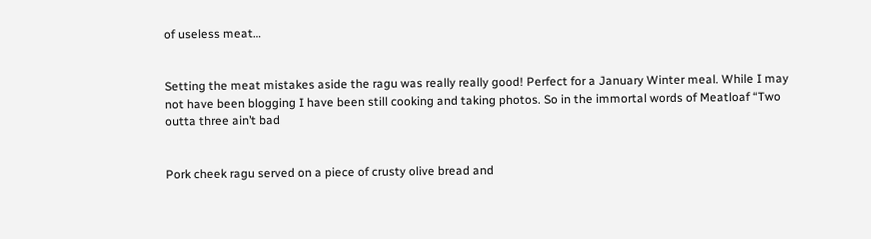of useless meat…


Setting the meat mistakes aside the ragu was really really good! Perfect for a January Winter meal. While I may not have been blogging I have been still cooking and taking photos. So in the immortal words of Meatloaf “Two outta three ain’t bad


Pork cheek ragu served on a piece of crusty olive bread and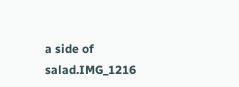a side of salad.IMG_1216